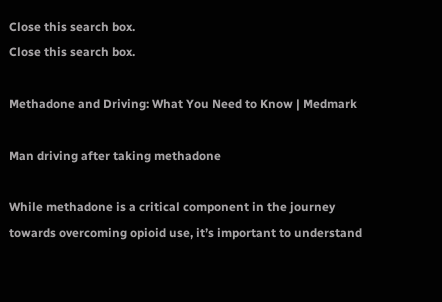Close this search box.
Close this search box.

Methadone and Driving: What You Need to Know | Medmark

Man driving after taking methadone

While methadone is a critical component in the journey towards overcoming opioid use, it’s important to understand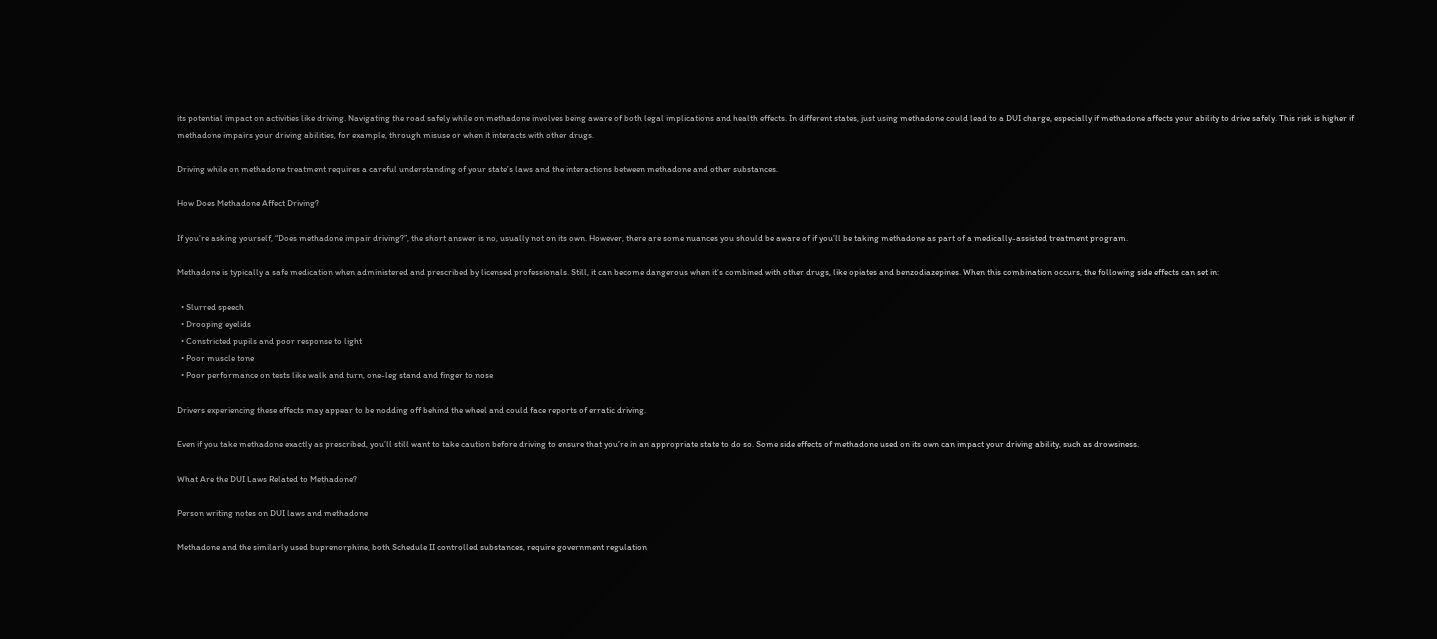its potential impact on activities like driving. Navigating the road safely while on methadone involves being aware of both legal implications and health effects. In different states, just using methadone could lead to a DUI charge, especially if methadone affects your ability to drive safely. This risk is higher if methadone impairs your driving abilities, for example, through misuse or when it interacts with other drugs.

Driving while on methadone treatment requires a careful understanding of your state’s laws and the interactions between methadone and other substances.

How Does Methadone Affect Driving?

If you’re asking yourself, “Does methadone impair driving?”, the short answer is no, usually not on its own. However, there are some nuances you should be aware of if you’ll be taking methadone as part of a medically-assisted treatment program.

Methadone is typically a safe medication when administered and prescribed by licensed professionals. Still, it can become dangerous when it’s combined with other drugs, like opiates and benzodiazepines. When this combination occurs, the following side effects can set in:

  • Slurred speech
  • Drooping eyelids
  • Constricted pupils and poor response to light
  • Poor muscle tone
  • Poor performance on tests like walk and turn, one-leg stand and finger to nose

Drivers experiencing these effects may appear to be nodding off behind the wheel and could face reports of erratic driving.

Even if you take methadone exactly as prescribed, you’ll still want to take caution before driving to ensure that you’re in an appropriate state to do so. Some side effects of methadone used on its own can impact your driving ability, such as drowsiness.

What Are the DUI Laws Related to Methadone?

Person writing notes on DUI laws and methadone

Methadone and the similarly used buprenorphine, both Schedule II controlled substances, require government regulation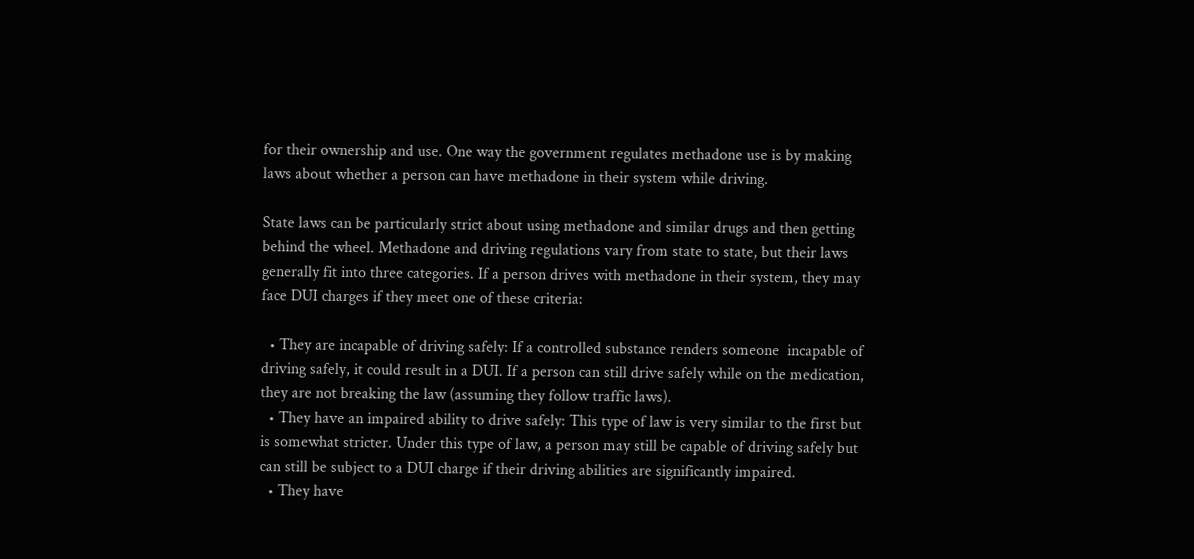for their ownership and use. One way the government regulates methadone use is by making laws about whether a person can have methadone in their system while driving.

State laws can be particularly strict about using methadone and similar drugs and then getting behind the wheel. Methadone and driving regulations vary from state to state, but their laws generally fit into three categories. If a person drives with methadone in their system, they may face DUI charges if they meet one of these criteria:

  • They are incapable of driving safely: If a controlled substance renders someone  incapable of driving safely, it could result in a DUI. If a person can still drive safely while on the medication, they are not breaking the law (assuming they follow traffic laws).
  • They have an impaired ability to drive safely: This type of law is very similar to the first but is somewhat stricter. Under this type of law, a person may still be capable of driving safely but can still be subject to a DUI charge if their driving abilities are significantly impaired.
  • They have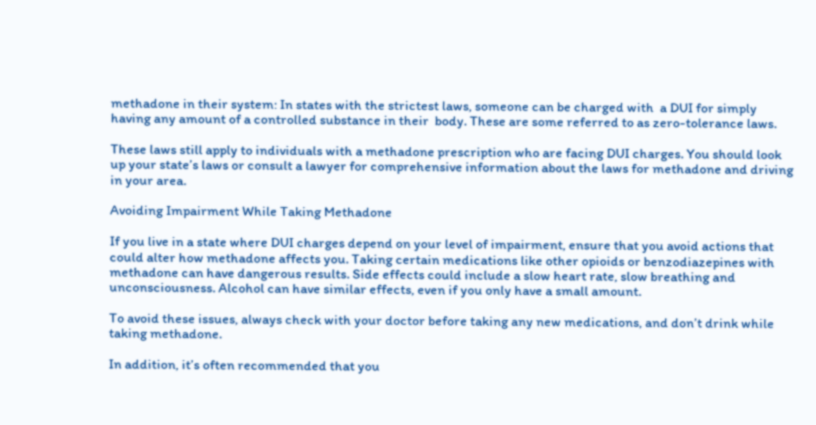methadone in their system: In states with the strictest laws, someone can be charged with  a DUI for simply having any amount of a controlled substance in their  body. These are some referred to as zero-tolerance laws.

These laws still apply to individuals with a methadone prescription who are facing DUI charges. You should look up your state’s laws or consult a lawyer for comprehensive information about the laws for methadone and driving in your area.

Avoiding Impairment While Taking Methadone

If you live in a state where DUI charges depend on your level of impairment, ensure that you avoid actions that could alter how methadone affects you. Taking certain medications like other opioids or benzodiazepines with methadone can have dangerous results. Side effects could include a slow heart rate, slow breathing and unconsciousness. Alcohol can have similar effects, even if you only have a small amount.

To avoid these issues, always check with your doctor before taking any new medications, and don’t drink while taking methadone.

In addition, it’s often recommended that you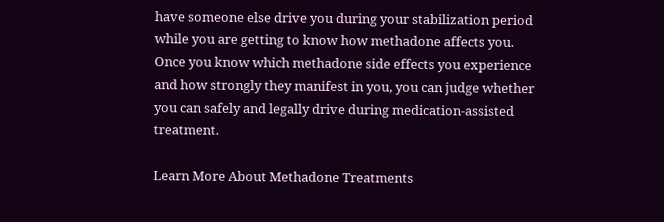have someone else drive you during your stabilization period while you are getting to know how methadone affects you. Once you know which methadone side effects you experience and how strongly they manifest in you, you can judge whether you can safely and legally drive during medication-assisted treatment.

Learn More About Methadone Treatments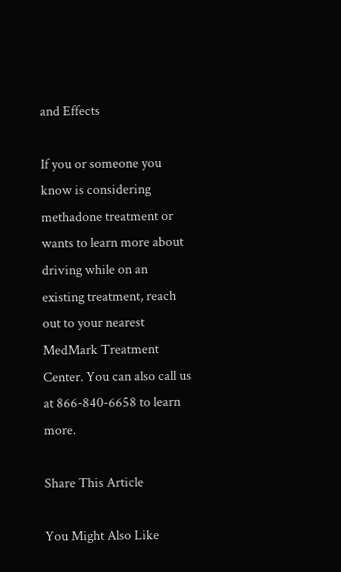and Effects

If you or someone you know is considering methadone treatment or wants to learn more about driving while on an existing treatment, reach out to your nearest MedMark Treatment Center. You can also call us at 866-840-6658 to learn more.

Share This Article

You Might Also Like